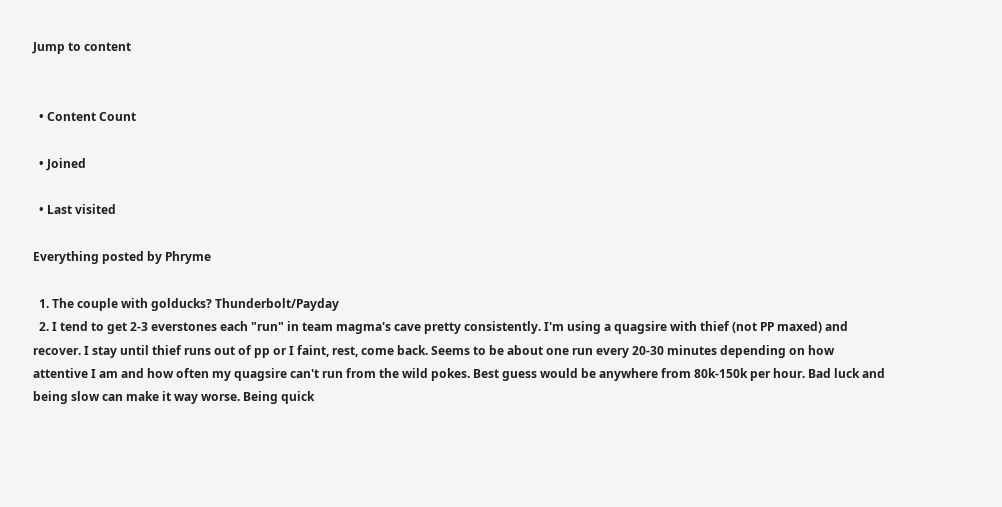Jump to content


  • Content Count

  • Joined

  • Last visited

Everything posted by Phryme

  1. The couple with golducks? Thunderbolt/Payday
  2. I tend to get 2-3 everstones each "run" in team magma's cave pretty consistently. I'm using a quagsire with thief (not PP maxed) and recover. I stay until thief runs out of pp or I faint, rest, come back. Seems to be about one run every 20-30 minutes depending on how attentive I am and how often my quagsire can't run from the wild pokes. Best guess would be anywhere from 80k-150k per hour. Bad luck and being slow can make it way worse. Being quick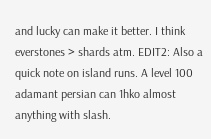and lucky can make it better. I think everstones > shards atm. EDIT2: Also a quick note on island runs. A level 100 adamant persian can 1hko almost anything with slash.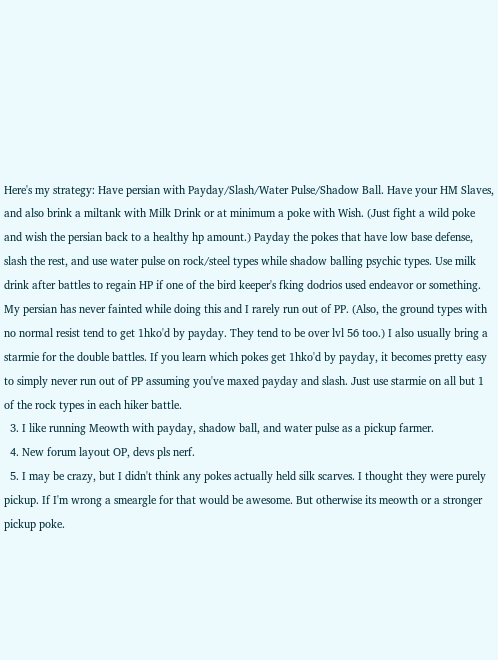Here's my strategy: Have persian with Payday/Slash/Water Pulse/Shadow Ball. Have your HM Slaves, and also brink a miltank with Milk Drink or at minimum a poke with Wish. (Just fight a wild poke and wish the persian back to a healthy hp amount.) Payday the pokes that have low base defense, slash the rest, and use water pulse on rock/steel types while shadow balling psychic types. Use milk drink after battles to regain HP if one of the bird keeper's fking dodrios used endeavor or something. My persian has never fainted while doing this and I rarely run out of PP. (Also, the ground types with no normal resist tend to get 1hko'd by payday. They tend to be over lvl 56 too.) I also usually bring a starmie for the double battles. If you learn which pokes get 1hko'd by payday, it becomes pretty easy to simply never run out of PP assuming you've maxed payday and slash. Just use starmie on all but 1 of the rock types in each hiker battle.
  3. I like running Meowth with payday, shadow ball, and water pulse as a pickup farmer.
  4. New forum layout OP, devs pls nerf.
  5. I may be crazy, but I didn't think any pokes actually held silk scarves. I thought they were purely pickup. If I'm wrong a smeargle for that would be awesome. But otherwise its meowth or a stronger pickup poke.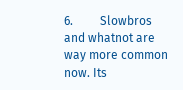6.         Slowbros and whatnot are way more common now. Its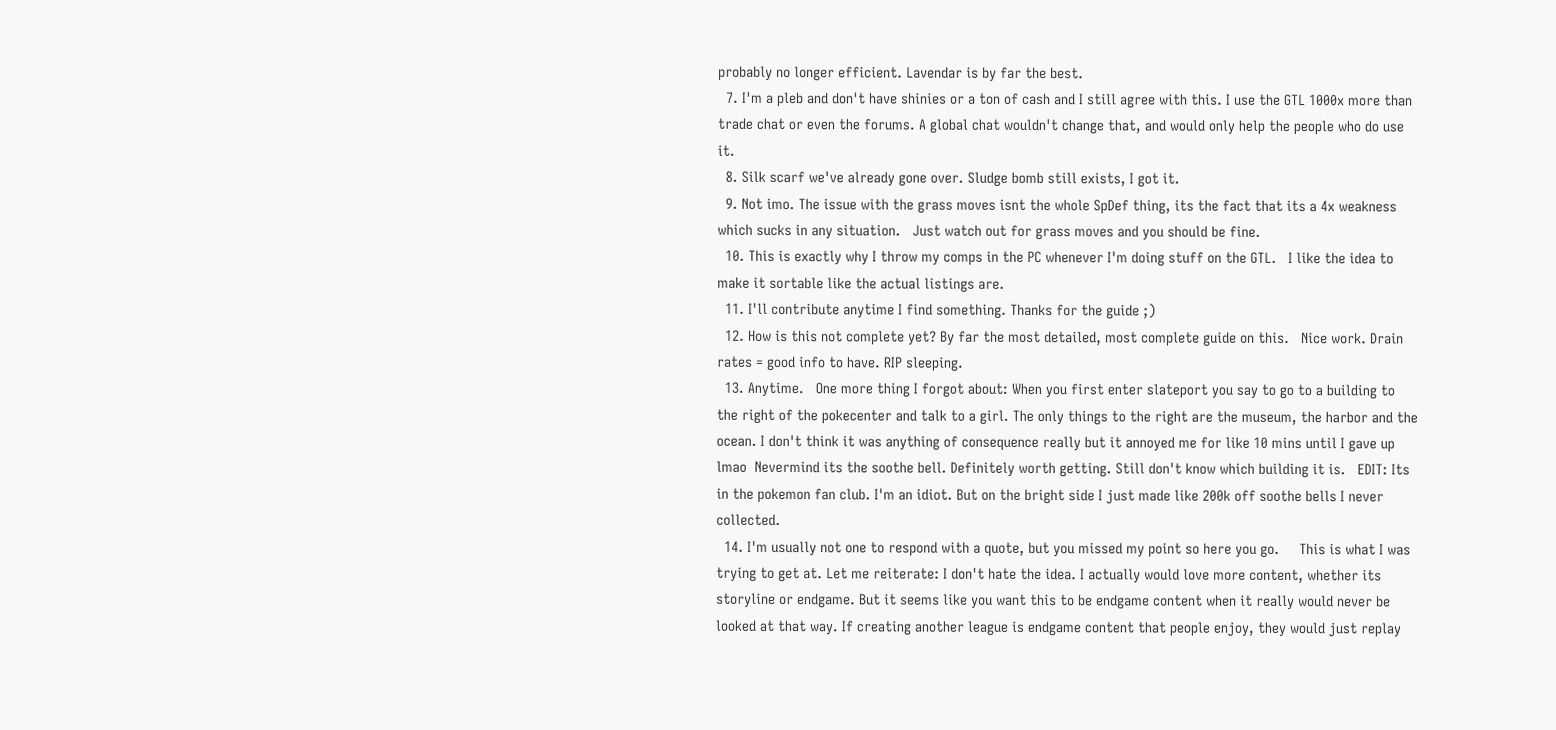probably no longer efficient. Lavendar is by far the best.
  7. I'm a pleb and don't have shinies or a ton of cash and I still agree with this. I use the GTL 1000x more than trade chat or even the forums. A global chat wouldn't change that, and would only help the people who do use it.
  8. Silk scarf we've already gone over. Sludge bomb still exists, I got it.
  9. Not imo. The issue with the grass moves isnt the whole SpDef thing, its the fact that its a 4x weakness which sucks in any situation.   Just watch out for grass moves and you should be fine.
  10. This is exactly why I throw my comps in the PC whenever I'm doing stuff on the GTL.   I like the idea to make it sortable like the actual listings are.
  11. I'll contribute anytime I find something. Thanks for the guide ;)
  12. How is this not complete yet? By far the most detailed, most complete guide on this.   Nice work. Drain rates = good info to have. RIP sleeping.
  13. Anytime.   One more thing I forgot about: When you first enter slateport you say to go to a building to the right of the pokecenter and talk to a girl. The only things to the right are the museum, the harbor and the ocean. I don't think it was anything of consequence really but it annoyed me for like 10 mins until I gave up lmao  Nevermind its the soothe bell. Definitely worth getting. Still don't know which building it is.   EDIT: Its in the pokemon fan club. I'm an idiot. But on the bright side I just made like 200k off soothe bells I never collected.
  14. I'm usually not one to respond with a quote, but you missed my point so here you go.     This is what I was trying to get at. Let me reiterate: I don't hate the idea. I actually would love more content, whether its storyline or endgame. But it seems like you want this to be endgame content when it really would never be looked at that way. If creating another league is endgame content that people enjoy, they would just replay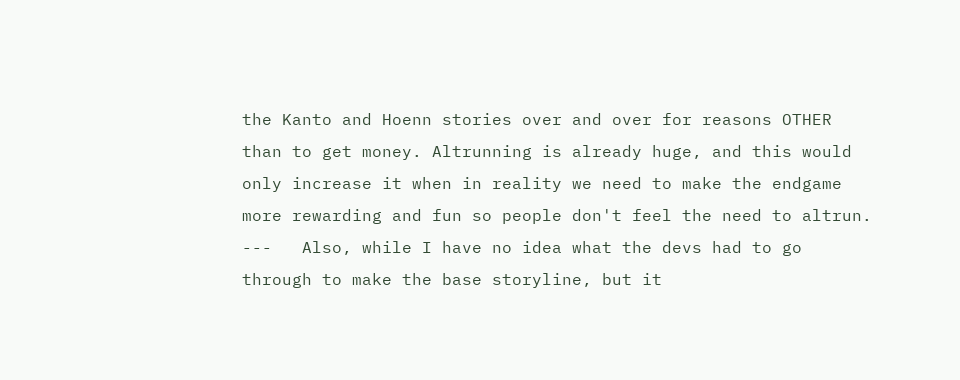the Kanto and Hoenn stories over and over for reasons OTHER than to get money. Altrunning is already huge, and this would only increase it when in reality we need to make the endgame more rewarding and fun so people don't feel the need to altrun.   ---   Also, while I have no idea what the devs had to go through to make the base storyline, but it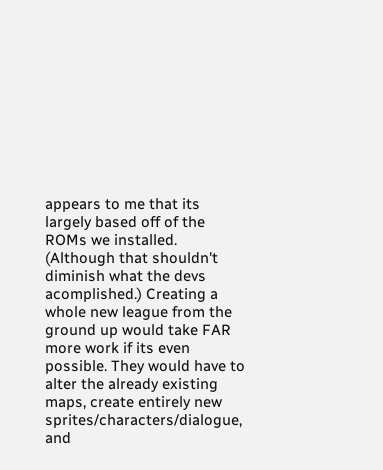appears to me that its largely based off of the ROMs we installed. (Although that shouldn't diminish what the devs acomplished.) Creating a whole new league from the ground up would take FAR more work if its even possible. They would have to alter the already existing maps, create entirely new sprites/characters/dialogue, and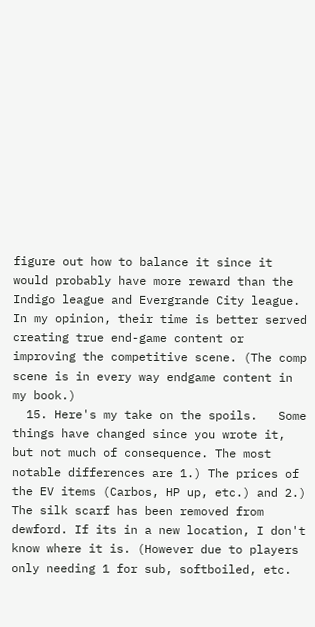figure out how to balance it since it would probably have more reward than the Indigo league and Evergrande City league. In my opinion, their time is better served creating true end-game content or improving the competitive scene. (The comp scene is in every way endgame content in my book.)
  15. Here's my take on the spoils.   Some things have changed since you wrote it, but not much of consequence. The most notable differences are 1.) The prices of the EV items (Carbos, HP up, etc.) and 2.) The silk scarf has been removed from dewford. If its in a new location, I don't know where it is. (However due to players only needing 1 for sub, softboiled, etc.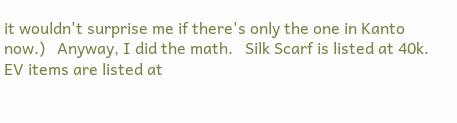it wouldn't surprise me if there's only the one in Kanto now.)   Anyway, I did the math.   Silk Scarf is listed at 40k. EV items are listed at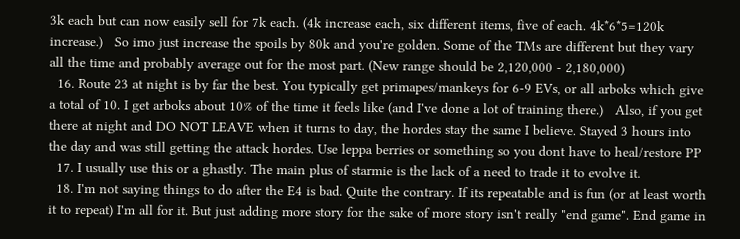3k each but can now easily sell for 7k each. (4k increase each, six different items, five of each. 4k*6*5=120k increase.)   So imo just increase the spoils by 80k and you're golden. Some of the TMs are different but they vary all the time and probably average out for the most part. (New range should be 2,120,000 - 2,180,000)
  16. Route 23 at night is by far the best. You typically get primapes/mankeys for 6-9 EVs, or all arboks which give a total of 10. I get arboks about 10% of the time it feels like (and I've done a lot of training there.)   Also, if you get there at night and DO NOT LEAVE when it turns to day, the hordes stay the same I believe. Stayed 3 hours into the day and was still getting the attack hordes. Use leppa berries or something so you dont have to heal/restore PP
  17. I usually use this or a ghastly. The main plus of starmie is the lack of a need to trade it to evolve it.
  18. I'm not saying things to do after the E4 is bad. Quite the contrary. If its repeatable and is fun (or at least worth it to repeat) I'm all for it. But just adding more story for the sake of more story isn't really "end game". End game in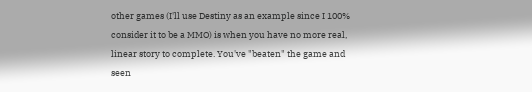other games (I'll use Destiny as an example since I 100% consider it to be a MMO) is when you have no more real, linear story to complete. You've "beaten" the game and seen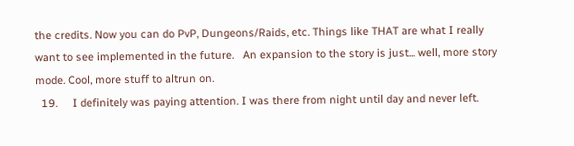the credits. Now you can do PvP, Dungeons/Raids, etc. Things like THAT are what I really want to see implemented in the future.   An expansion to the story is just... well, more story mode. Cool, more stuff to altrun on.
  19.     I definitely was paying attention. I was there from night until day and never left.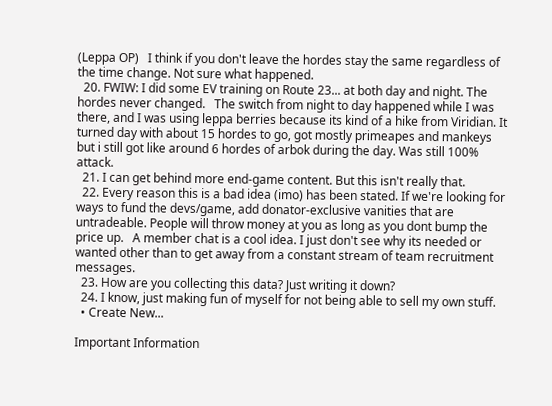(Leppa OP)   I think if you don't leave the hordes stay the same regardless of the time change. Not sure what happened.
  20. FWIW: I did some EV training on Route 23... at both day and night. The hordes never changed.   The switch from night to day happened while I was there, and I was using leppa berries because its kind of a hike from Viridian. It turned day with about 15 hordes to go, got mostly primeapes and mankeys but i still got like around 6 hordes of arbok during the day. Was still 100% attack.
  21. I can get behind more end-game content. But this isn't really that.
  22. Every reason this is a bad idea (imo) has been stated. If we're looking for ways to fund the devs/game, add donator-exclusive vanities that are untradeable. People will throw money at you as long as you dont bump the price up.   A member chat is a cool idea. I just don't see why its needed or wanted other than to get away from a constant stream of team recruitment messages.
  23. How are you collecting this data? Just writing it down?
  24. I know, just making fun of myself for not being able to sell my own stuff.
  • Create New...

Important Information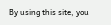By using this site, you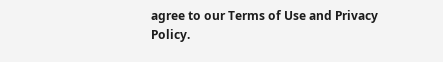agree to our Terms of Use and Privacy Policy.